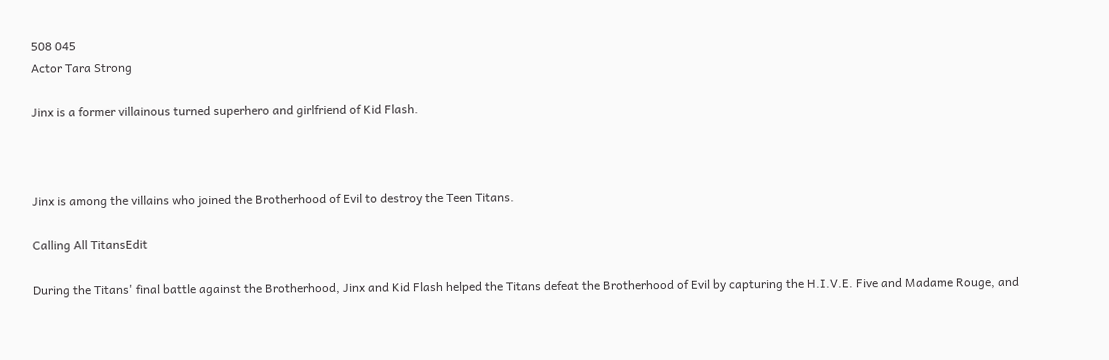508 045
Actor Tara Strong

Jinx is a former villainous turned superhero and girlfriend of Kid Flash.



Jinx is among the villains who joined the Brotherhood of Evil to destroy the Teen Titans.

Calling All TitansEdit

During the Titans' final battle against the Brotherhood, Jinx and Kid Flash helped the Titans defeat the Brotherhood of Evil by capturing the H.I.V.E. Five and Madame Rouge, and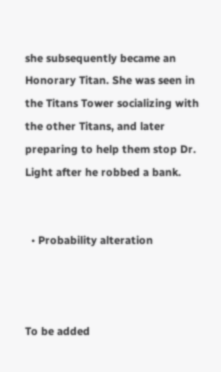she subsequently became an Honorary Titan. She was seen in the Titans Tower socializing with the other Titans, and later preparing to help them stop Dr. Light after he robbed a bank.


  • Probability alteration



To be added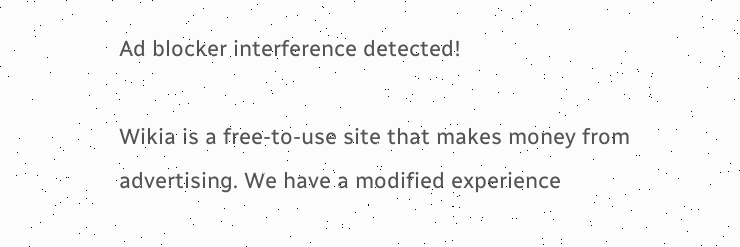Ad blocker interference detected!

Wikia is a free-to-use site that makes money from advertising. We have a modified experience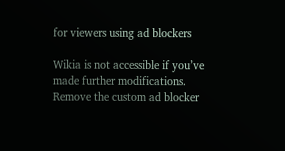for viewers using ad blockers

Wikia is not accessible if you’ve made further modifications. Remove the custom ad blocker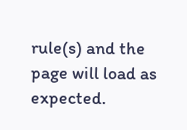rule(s) and the page will load as expected.